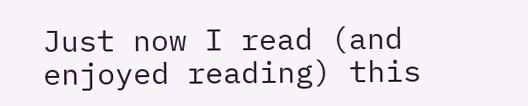Just now I read (and enjoyed reading) this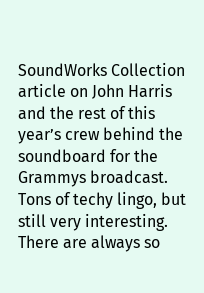SoundWorks Collection article on John Harris and the rest of this year’s crew behind the soundboard for the Grammys broadcast. Tons of techy lingo, but still very interesting. There are always so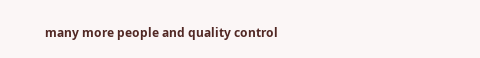many more people and quality control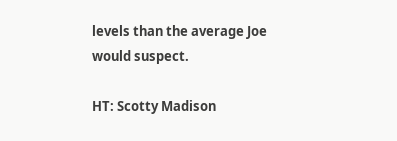levels than the average Joe would suspect.

HT: Scotty Madison